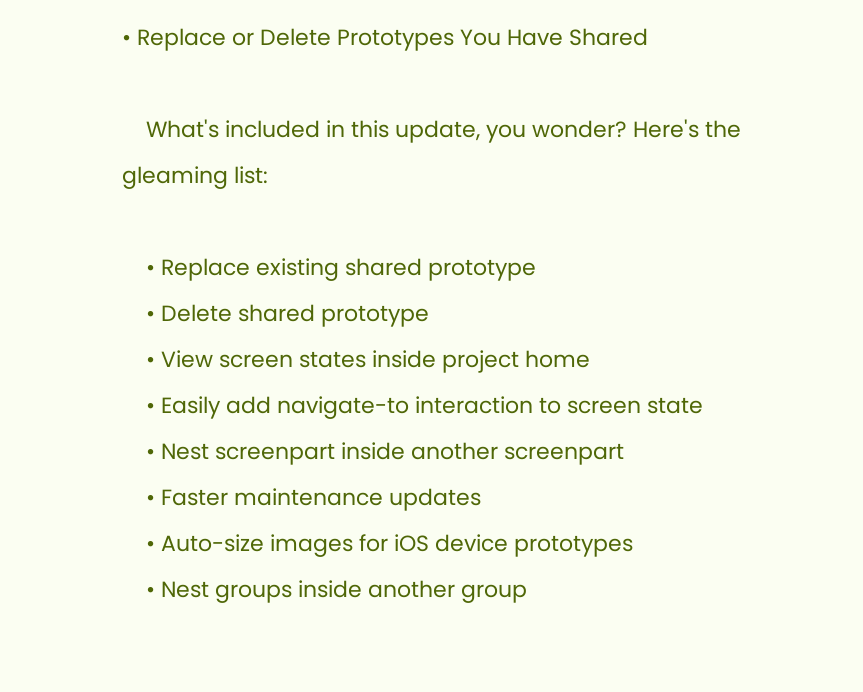• Replace or Delete Prototypes You Have Shared

    What's included in this update, you wonder? Here's the gleaming list:

    • Replace existing shared prototype
    • Delete shared prototype
    • View screen states inside project home
    • Easily add navigate-to interaction to screen state
    • Nest screenpart inside another screenpart
    • Faster maintenance updates
    • Auto-size images for iOS device prototypes
    • Nest groups inside another group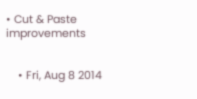• Cut & Paste improvements


    • Fri, Aug 8 2014